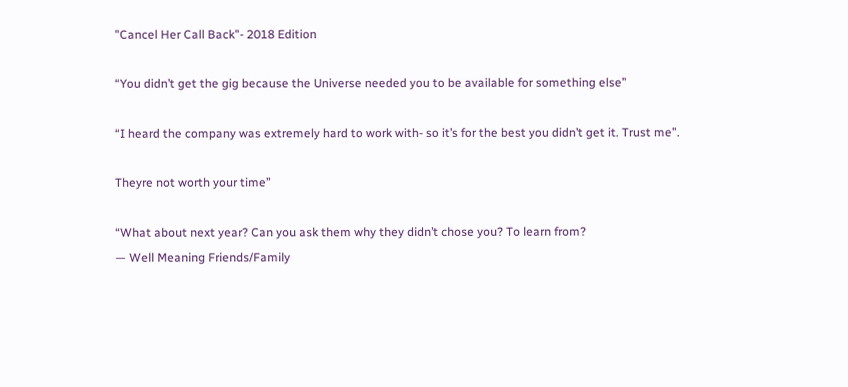"Cancel Her Call Back"- 2018 Edition

“You didn’t get the gig because the Universe needed you to be available for something else”

“I heard the company was extremely hard to work with- so it’s for the best you didn’t get it. Trust me”.

Theyre not worth your time”

“What about next year? Can you ask them why they didn’t chose you? To learn from?
— Well Meaning Friends/Family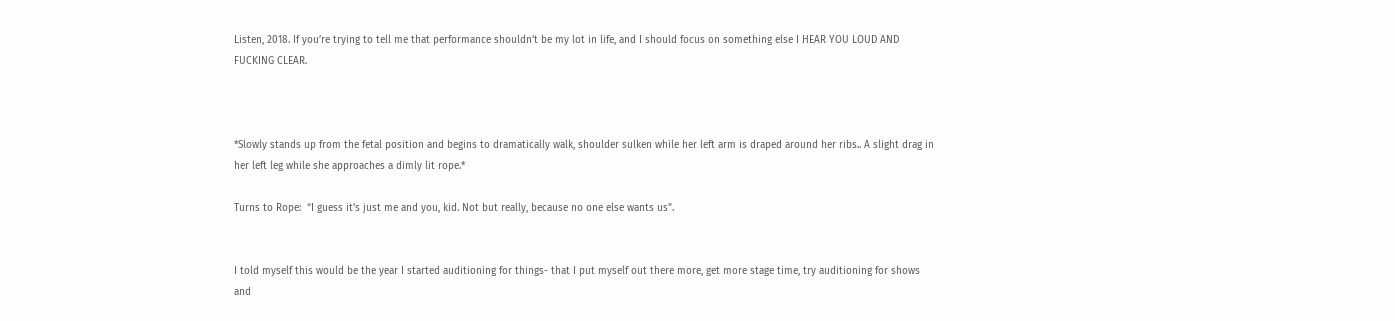Listen, 2018. If you’re trying to tell me that performance shouldn’t be my lot in life, and I should focus on something else I HEAR YOU LOUD AND FUCKING CLEAR.



*Slowly stands up from the fetal position and begins to dramatically walk, shoulder sulken while her left arm is draped around her ribs.. A slight drag in her left leg while she approaches a dimly lit rope.*

Turns to Rope:  “I guess it’s just me and you, kid. Not but really, because no one else wants us”.


I told myself this would be the year I started auditioning for things- that I put myself out there more, get more stage time, try auditioning for shows and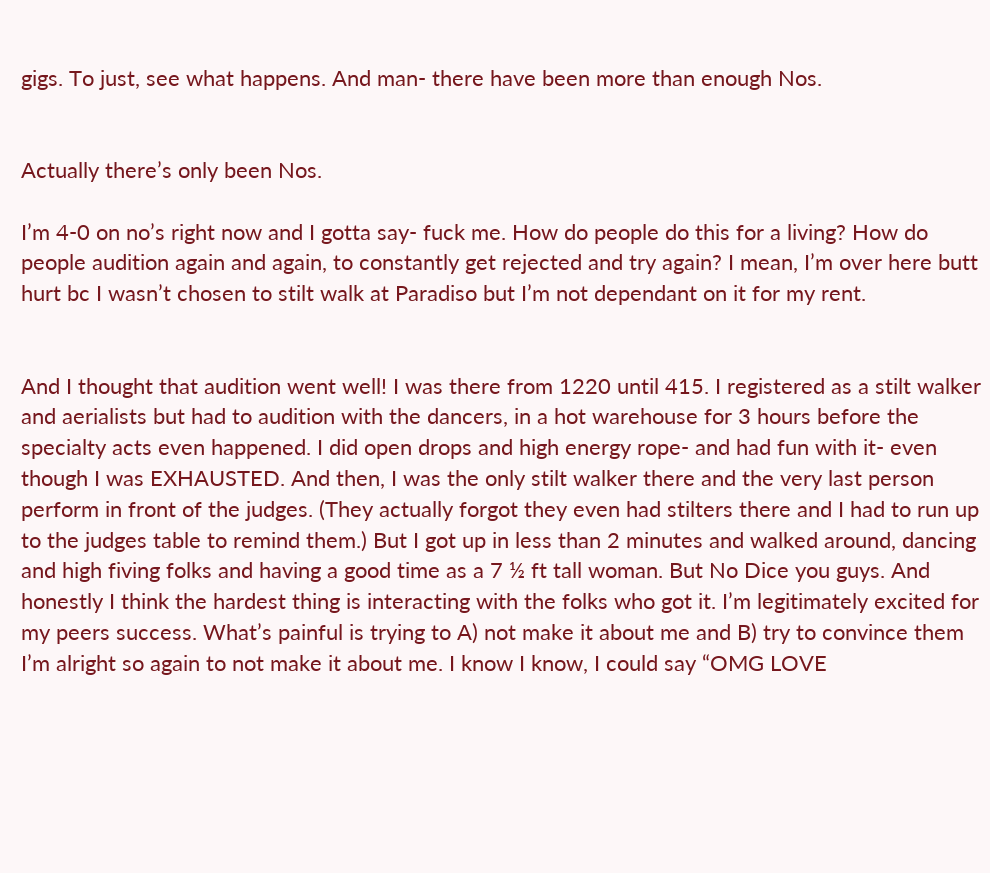gigs. To just, see what happens. And man- there have been more than enough Nos.


Actually there’s only been Nos.

I’m 4-0 on no’s right now and I gotta say- fuck me. How do people do this for a living? How do people audition again and again, to constantly get rejected and try again? I mean, I’m over here butt hurt bc I wasn’t chosen to stilt walk at Paradiso but I’m not dependant on it for my rent.


And I thought that audition went well! I was there from 1220 until 415. I registered as a stilt walker and aerialists but had to audition with the dancers, in a hot warehouse for 3 hours before the specialty acts even happened. I did open drops and high energy rope- and had fun with it- even though I was EXHAUSTED. And then, I was the only stilt walker there and the very last person perform in front of the judges. (They actually forgot they even had stilters there and I had to run up to the judges table to remind them.) But I got up in less than 2 minutes and walked around, dancing and high fiving folks and having a good time as a 7 ½ ft tall woman. But No Dice you guys. And honestly I think the hardest thing is interacting with the folks who got it. I’m legitimately excited for my peers success. What’s painful is trying to A) not make it about me and B) try to convince them I’m alright so again to not make it about me. I know I know, I could say “OMG LOVE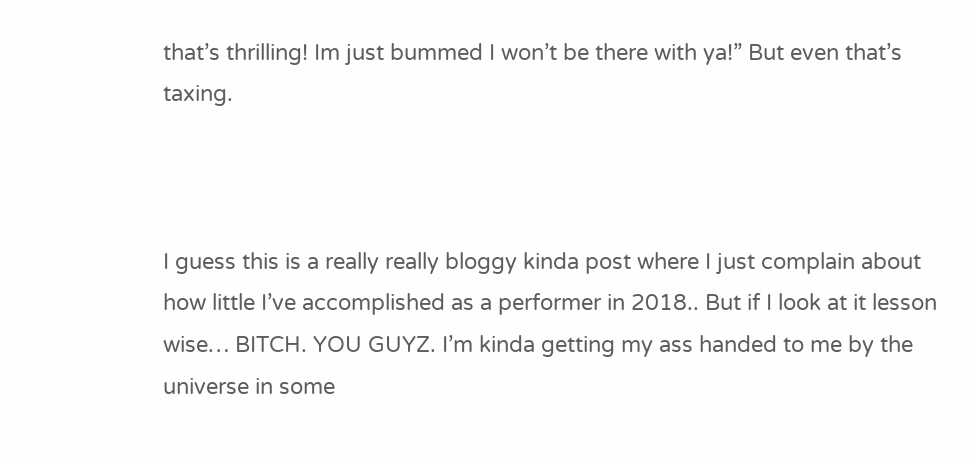that’s thrilling! Im just bummed I won’t be there with ya!” But even that’s taxing.



I guess this is a really really bloggy kinda post where I just complain about how little I’ve accomplished as a performer in 2018.. But if I look at it lesson wise… BITCH. YOU GUYZ. I’m kinda getting my ass handed to me by the universe in some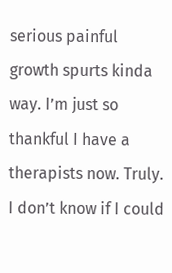serious painful growth spurts kinda way. I’m just so thankful I have a therapists now. Truly. I don’t know if I could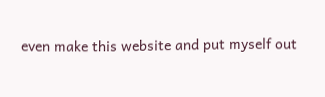even make this website and put myself out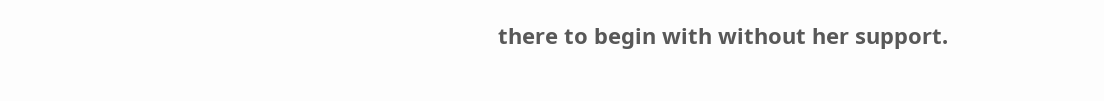there to begin with without her support.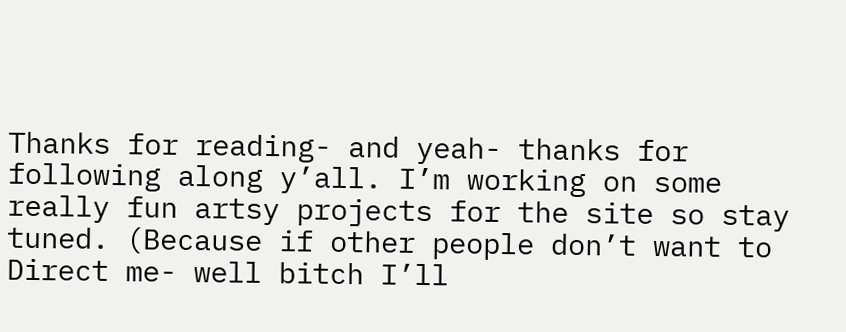Thanks for reading- and yeah- thanks for following along y’all. I’m working on some really fun artsy projects for the site so stay tuned. (Because if other people don’t want to Direct me- well bitch I’ll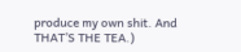produce my own shit. And THAT’S THE TEA.)